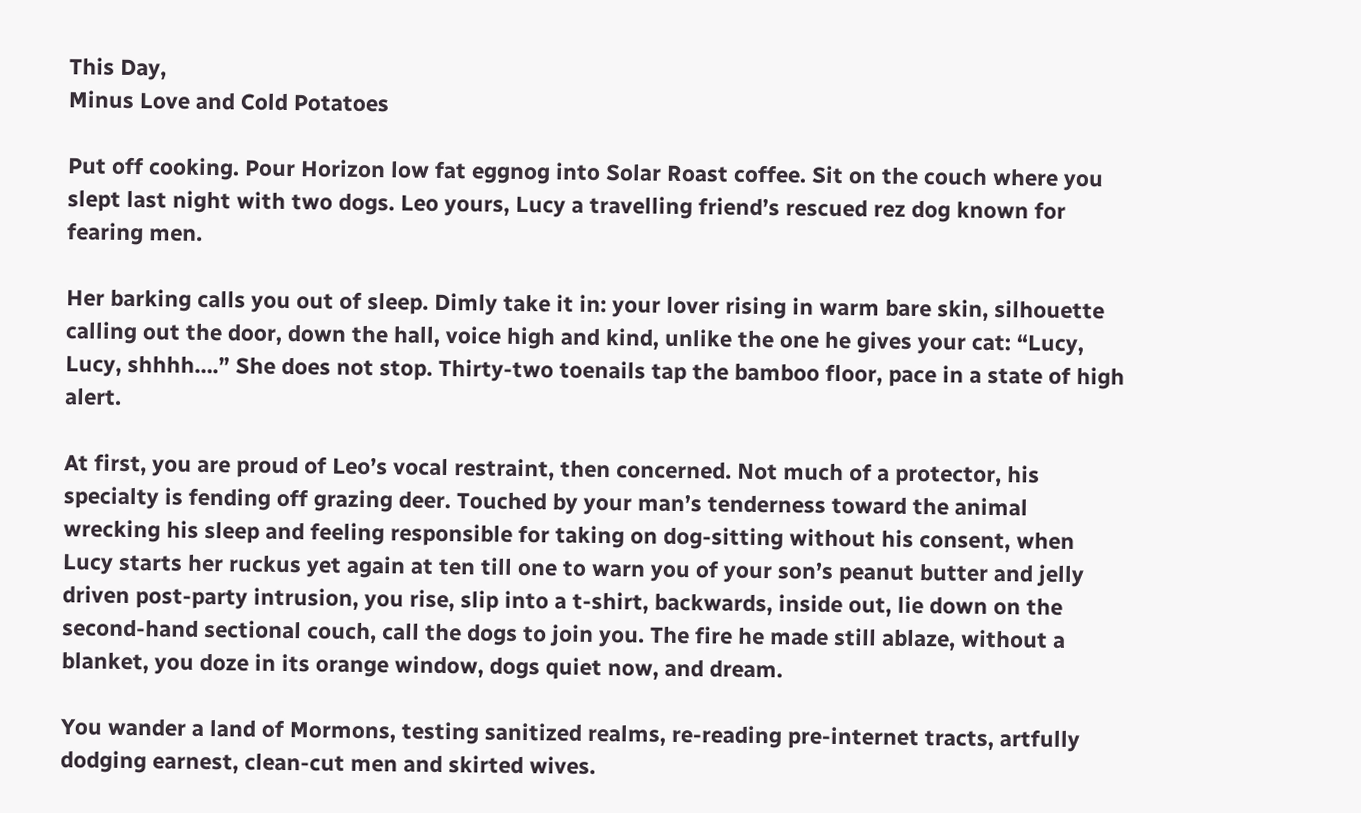This Day,
Minus Love and Cold Potatoes

Put off cooking. Pour Horizon low fat eggnog into Solar Roast coffee. Sit on the couch where you slept last night with two dogs. Leo yours, Lucy a travelling friend’s rescued rez dog known for fearing men.

Her barking calls you out of sleep. Dimly take it in: your lover rising in warm bare skin, silhouette calling out the door, down the hall, voice high and kind, unlike the one he gives your cat: “Lucy, Lucy, shhhh….” She does not stop. Thirty-two toenails tap the bamboo floor, pace in a state of high alert.

At first, you are proud of Leo’s vocal restraint, then concerned. Not much of a protector, his specialty is fending off grazing deer. Touched by your man’s tenderness toward the animal wrecking his sleep and feeling responsible for taking on dog-sitting without his consent, when Lucy starts her ruckus yet again at ten till one to warn you of your son’s peanut butter and jelly driven post-party intrusion, you rise, slip into a t-shirt, backwards, inside out, lie down on the second-hand sectional couch, call the dogs to join you. The fire he made still ablaze, without a blanket, you doze in its orange window, dogs quiet now, and dream.

You wander a land of Mormons, testing sanitized realms, re-reading pre-internet tracts, artfully dodging earnest, clean-cut men and skirted wives.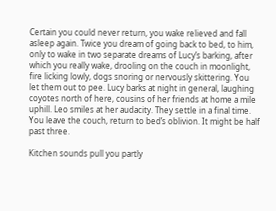Certain you could never return, you wake relieved and fall asleep again. Twice you dream of going back to bed, to him, only to wake in two separate dreams of Lucy’s barking, after which you really wake, drooling on the couch in moonlight, fire licking lowly, dogs snoring or nervously skittering. You let them out to pee. Lucy barks at night in general, laughing coyotes north of here, cousins of her friends at home a mile uphill. Leo smiles at her audacity. They settle in a final time. You leave the couch, return to bed’s oblivion. It might be half past three.

Kitchen sounds pull you partly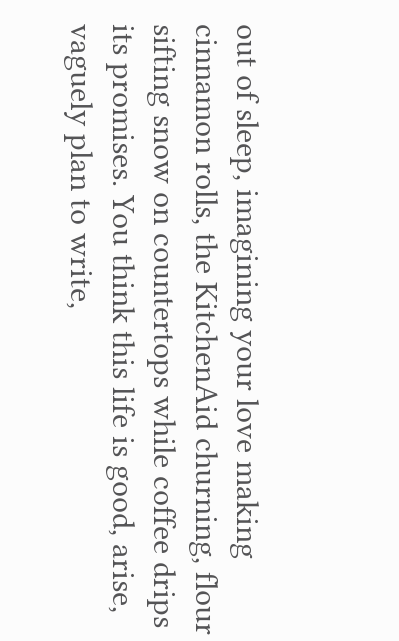out of sleep, imagining your love making cinnamon rolls, the KitchenAid churning, flour sifting snow on countertops while coffee drips its promises. You think this life is good, arise, vaguely plan to write,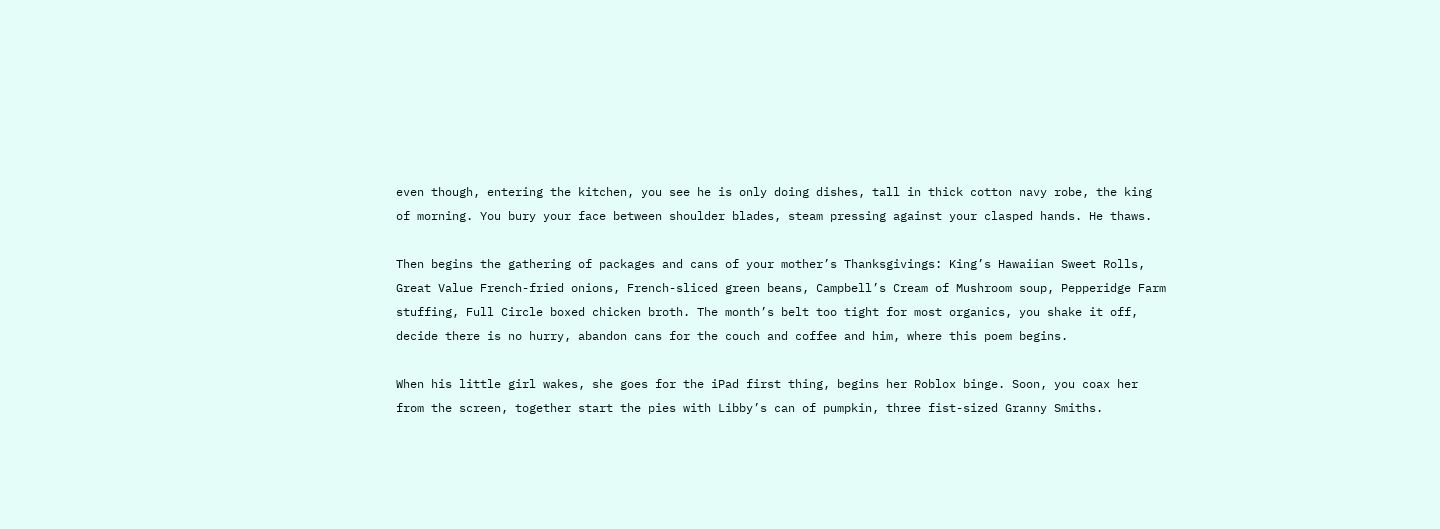even though, entering the kitchen, you see he is only doing dishes, tall in thick cotton navy robe, the king of morning. You bury your face between shoulder blades, steam pressing against your clasped hands. He thaws.

Then begins the gathering of packages and cans of your mother’s Thanksgivings: King’s Hawaiian Sweet Rolls, Great Value French-fried onions, French-sliced green beans, Campbell’s Cream of Mushroom soup, Pepperidge Farm stuffing, Full Circle boxed chicken broth. The month’s belt too tight for most organics, you shake it off, decide there is no hurry, abandon cans for the couch and coffee and him, where this poem begins.

When his little girl wakes, she goes for the iPad first thing, begins her Roblox binge. Soon, you coax her from the screen, together start the pies with Libby’s can of pumpkin, three fist-sized Granny Smiths.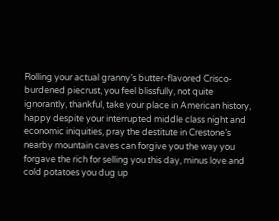Rolling your actual granny’s butter-flavored Crisco-burdened piecrust, you feel blissfully, not quite ignorantly, thankful, take your place in American history, happy despite your interrupted middle class night and economic iniquities, pray the destitute in Crestone’s nearby mountain caves can forgive you the way you forgave the rich for selling you this day, minus love and cold potatoes you dug up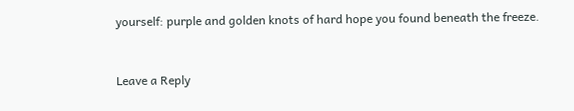yourself: purple and golden knots of hard hope you found beneath the freeze.


Leave a Reply